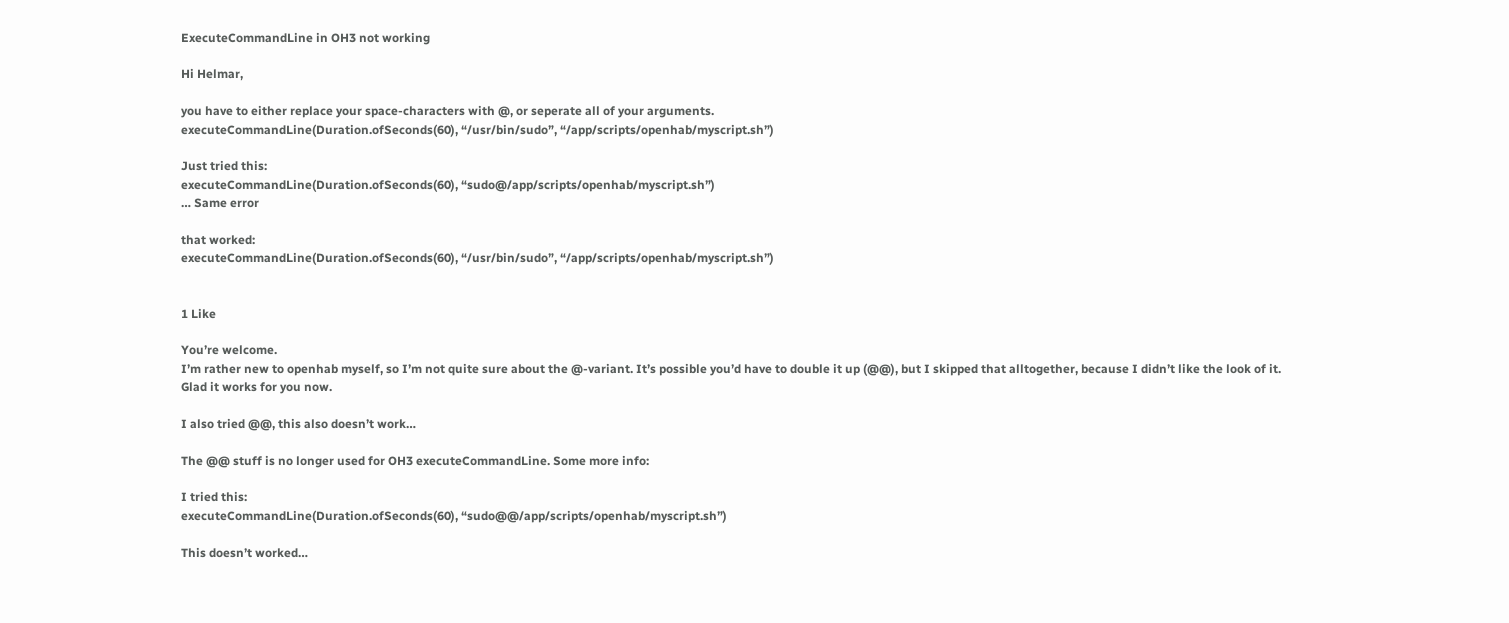ExecuteCommandLine in OH3 not working

Hi Helmar,

you have to either replace your space-characters with @, or seperate all of your arguments.
executeCommandLine(Duration.ofSeconds(60), “/usr/bin/sudo”, “/app/scripts/openhab/myscript.sh”)

Just tried this:
executeCommandLine(Duration.ofSeconds(60), “sudo@/app/scripts/openhab/myscript.sh”)
… Same error

that worked:
executeCommandLine(Duration.ofSeconds(60), “/usr/bin/sudo”, “/app/scripts/openhab/myscript.sh”)


1 Like

You’re welcome.
I’m rather new to openhab myself, so I’m not quite sure about the @-variant. It’s possible you’d have to double it up (@@), but I skipped that alltogether, because I didn’t like the look of it.
Glad it works for you now.

I also tried @@, this also doesn’t work…

The @@ stuff is no longer used for OH3 executeCommandLine. Some more info:

I tried this:
executeCommandLine(Duration.ofSeconds(60), “sudo@@/app/scripts/openhab/myscript.sh”)

This doesn’t worked…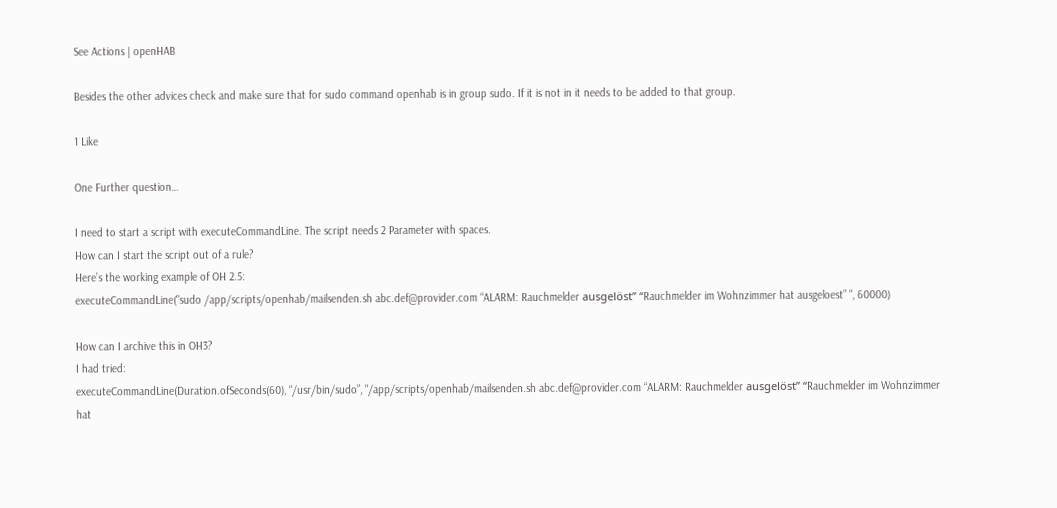See Actions | openHAB

Besides the other advices check and make sure that for sudo command openhab is in group sudo. If it is not in it needs to be added to that group.

1 Like

One Further question…

I need to start a script with executeCommandLine. The script needs 2 Parameter with spaces.
How can I start the script out of a rule?
Here’s the working example of OH 2.5:
executeCommandLine("sudo /app/scripts/openhab/mailsenden.sh abc.def@provider.com “ALARM: Rauchmelder ausgelöst” “Rauchmelder im Wohnzimmer hat ausgeloest” ", 60000)

How can I archive this in OH3?
I had tried:
executeCommandLine(Duration.ofSeconds(60), “/usr/bin/sudo”, "/app/scripts/openhab/mailsenden.sh abc.def@provider.com “ALARM: Rauchmelder ausgelöst” “Rauchmelder im Wohnzimmer hat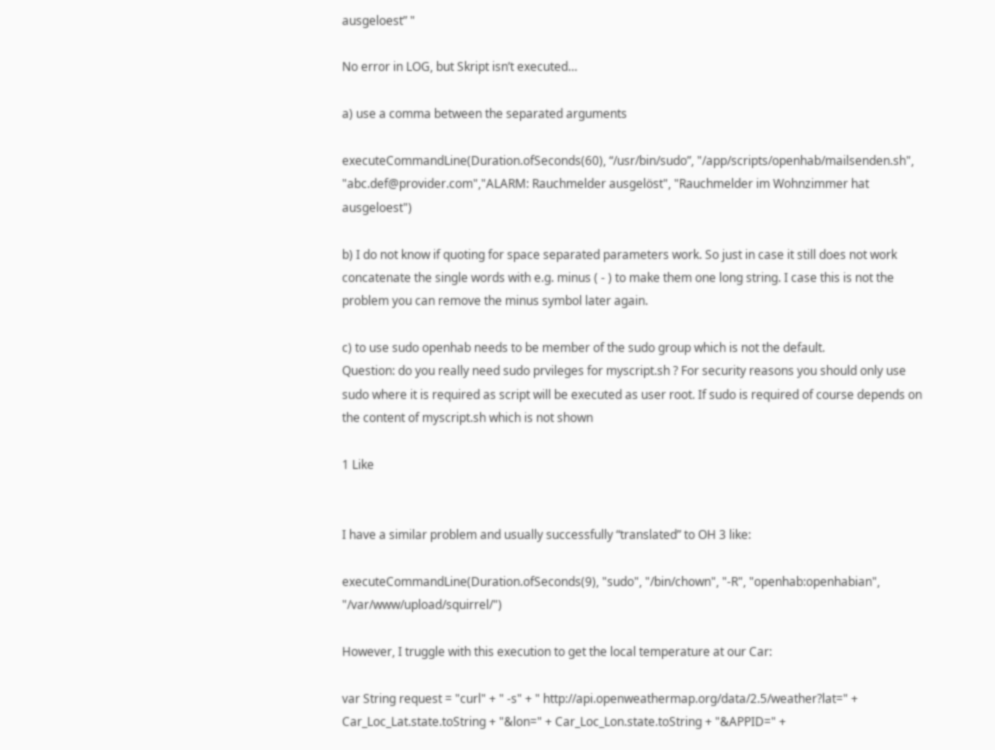ausgeloest” "

No error in LOG, but Skript isn’t executed…

a) use a comma between the separated arguments

executeCommandLine(Duration.ofSeconds(60), “/usr/bin/sudo”, "/app/scripts/openhab/mailsenden.sh", "abc.def@provider.com","ALARM: Rauchmelder ausgelöst", "Rauchmelder im Wohnzimmer hat ausgeloest")

b) I do not know if quoting for space separated parameters work. So just in case it still does not work concatenate the single words with e.g. minus ( - ) to make them one long string. I case this is not the problem you can remove the minus symbol later again.

c) to use sudo openhab needs to be member of the sudo group which is not the default.
Question: do you really need sudo prvileges for myscript.sh ? For security reasons you should only use sudo where it is required as script will be executed as user root. If sudo is required of course depends on the content of myscript.sh which is not shown

1 Like


I have a similar problem and usually successfully “translated” to OH 3 like:

executeCommandLine(Duration.ofSeconds(9), "sudo", "/bin/chown", "-R", "openhab:openhabian", "/var/www/upload/squirrel/")

However, I truggle with this execution to get the local temperature at our Car:

var String request = "curl" + " -s" + " http://api.openweathermap.org/data/2.5/weather?lat=" + Car_Loc_Lat.state.toString + "&lon=" + Car_Loc_Lon.state.toString + "&APPID=" +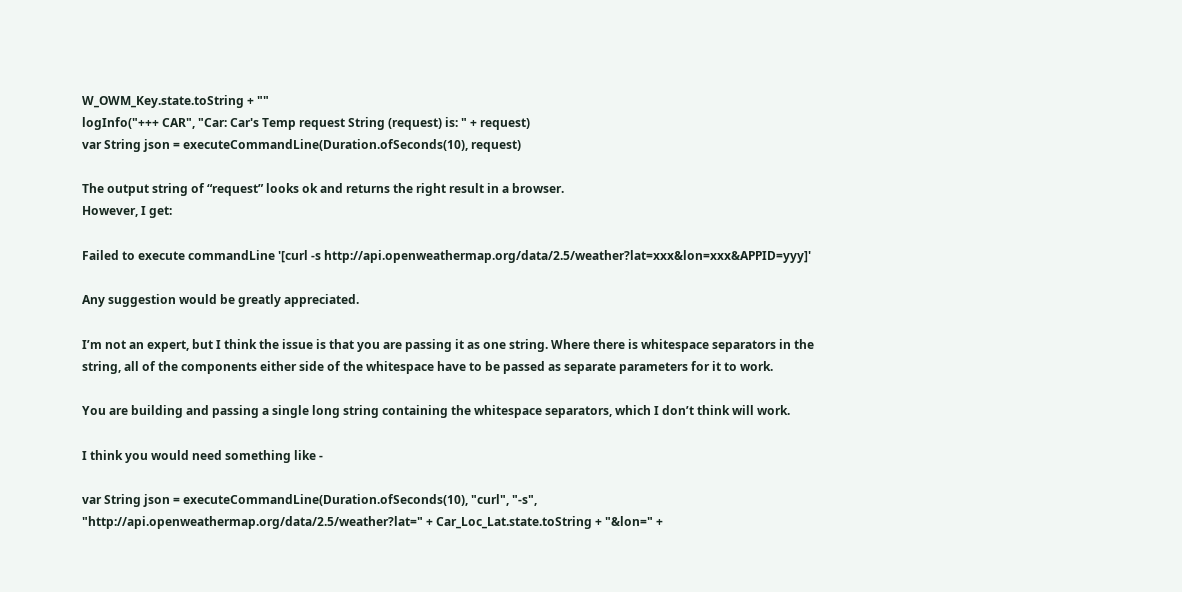W_OWM_Key.state.toString + ""
logInfo("+++ CAR", "Car: Car's Temp request String (request) is: " + request)
var String json = executeCommandLine(Duration.ofSeconds(10), request)

The output string of “request” looks ok and returns the right result in a browser.
However, I get:

Failed to execute commandLine '[curl -s http://api.openweathermap.org/data/2.5/weather?lat=xxx&lon=xxx&APPID=yyy]'

Any suggestion would be greatly appreciated.

I’m not an expert, but I think the issue is that you are passing it as one string. Where there is whitespace separators in the string, all of the components either side of the whitespace have to be passed as separate parameters for it to work.

You are building and passing a single long string containing the whitespace separators, which I don’t think will work.

I think you would need something like -

var String json = executeCommandLine(Duration.ofSeconds(10), "curl", "-s", "http://api.openweathermap.org/data/2.5/weather?lat=" + Car_Loc_Lat.state.toString + "&lon=" +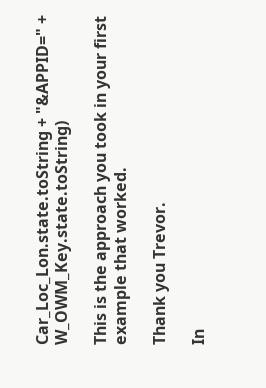Car_Loc_Lon.state.toString + "&APPID=" + W_OWM_Key.state.toString)

This is the approach you took in your first example that worked.

Thank you Trevor.

In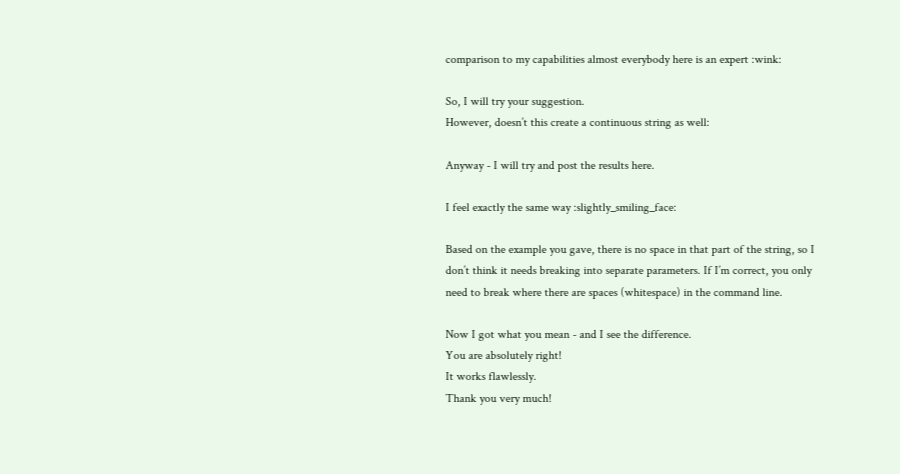comparison to my capabilities almost everybody here is an expert :wink:

So, I will try your suggestion.
However, doesn’t this create a continuous string as well:

Anyway - I will try and post the results here.

I feel exactly the same way :slightly_smiling_face:

Based on the example you gave, there is no space in that part of the string, so I don’t think it needs breaking into separate parameters. If I’m correct, you only need to break where there are spaces (whitespace) in the command line.

Now I got what you mean - and I see the difference.
You are absolutely right!
It works flawlessly.
Thank you very much!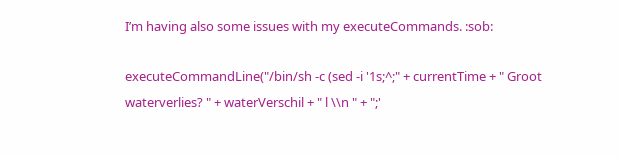I’m having also some issues with my executeCommands. :sob:

executeCommandLine("/bin/sh -c (sed -i '1s;^;" + currentTime + " Groot waterverlies? " + waterVerschil + " l \\n " + ";'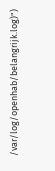/var/log/openhab/belangrijk.log)")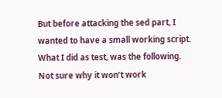But before attacking the sed part, I wanted to have a small working script. What I did as test, was the following. Not sure why it won’t work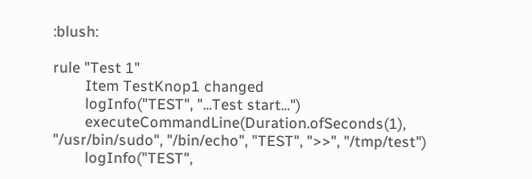:blush:

rule "Test 1"
        Item TestKnop1 changed
        logInfo("TEST", "...Test start...")
        executeCommandLine(Duration.ofSeconds(1), "/usr/bin/sudo", "/bin/echo", "TEST", ">>", "/tmp/test")
        logInfo("TEST",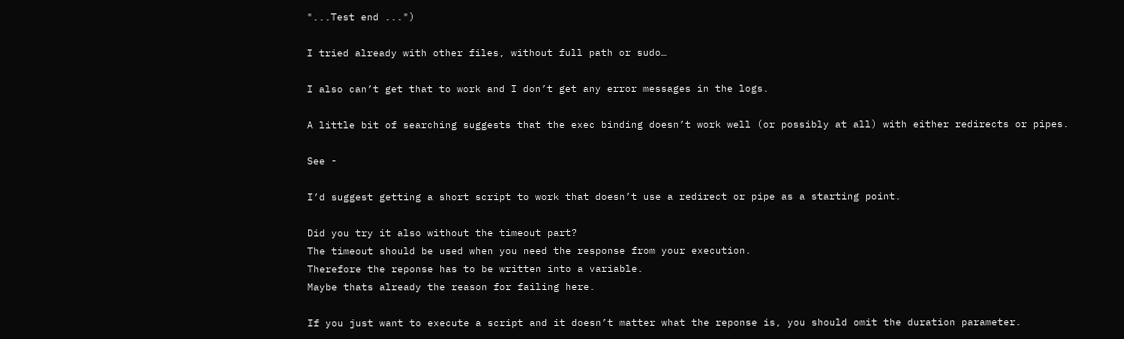"...Test end ...")

I tried already with other files, without full path or sudo…

I also can’t get that to work and I don’t get any error messages in the logs.

A little bit of searching suggests that the exec binding doesn’t work well (or possibly at all) with either redirects or pipes.

See -

I’d suggest getting a short script to work that doesn’t use a redirect or pipe as a starting point.

Did you try it also without the timeout part?
The timeout should be used when you need the response from your execution.
Therefore the reponse has to be written into a variable.
Maybe thats already the reason for failing here.

If you just want to execute a script and it doesn’t matter what the reponse is, you should omit the duration parameter.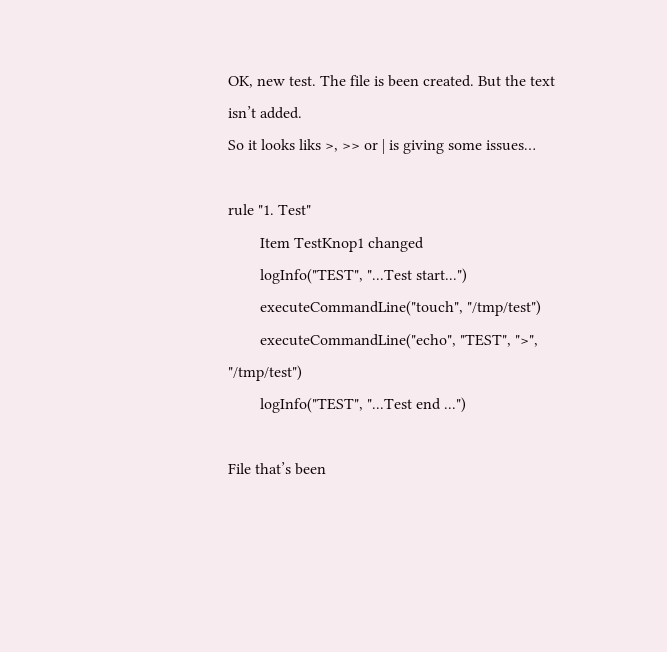OK, new test. The file is been created. But the text isn’t added.
So it looks liks >, >> or | is giving some issues…

rule "1. Test"
        Item TestKnop1 changed
        logInfo("TEST", "...Test start...")
        executeCommandLine("touch", "/tmp/test")
        executeCommandLine("echo", "TEST", ">", "/tmp/test")
        logInfo("TEST", "...Test end ...")

File that’s been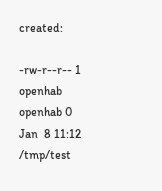created:

-rw-r--r-- 1 openhab openhab 0 Jan  8 11:12 /tmp/test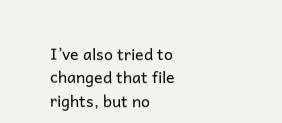I’ve also tried to changed that file rights, but no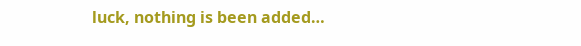luck, nothing is been added…